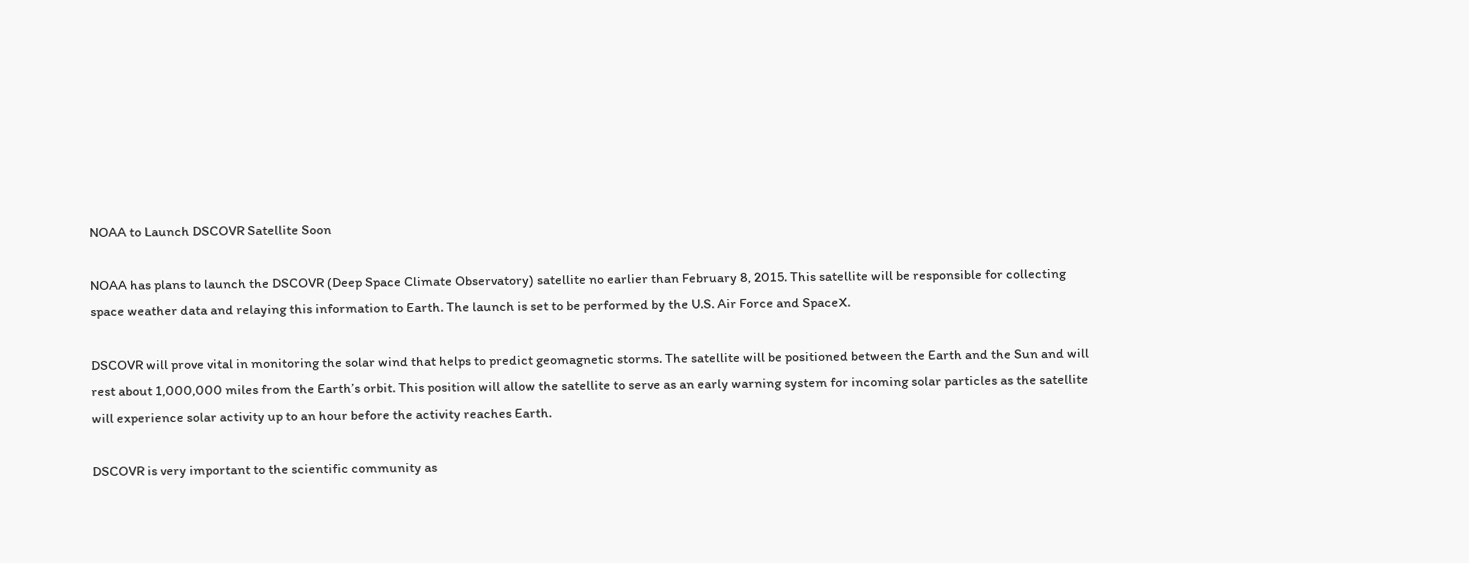NOAA to Launch DSCOVR Satellite Soon

NOAA has plans to launch the DSCOVR (Deep Space Climate Observatory) satellite no earlier than February 8, 2015. This satellite will be responsible for collecting space weather data and relaying this information to Earth. The launch is set to be performed by the U.S. Air Force and SpaceX.

DSCOVR will prove vital in monitoring the solar wind that helps to predict geomagnetic storms. The satellite will be positioned between the Earth and the Sun and will rest about 1,000,000 miles from the Earth’s orbit. This position will allow the satellite to serve as an early warning system for incoming solar particles as the satellite will experience solar activity up to an hour before the activity reaches Earth.

DSCOVR is very important to the scientific community as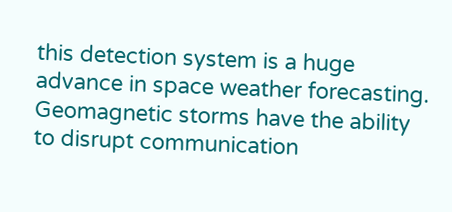this detection system is a huge advance in space weather forecasting. Geomagnetic storms have the ability to disrupt communication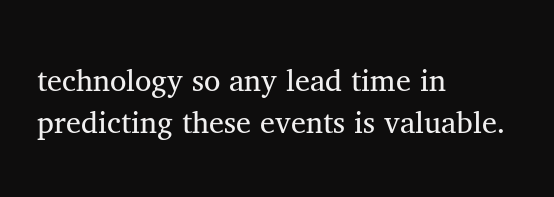technology so any lead time in predicting these events is valuable.